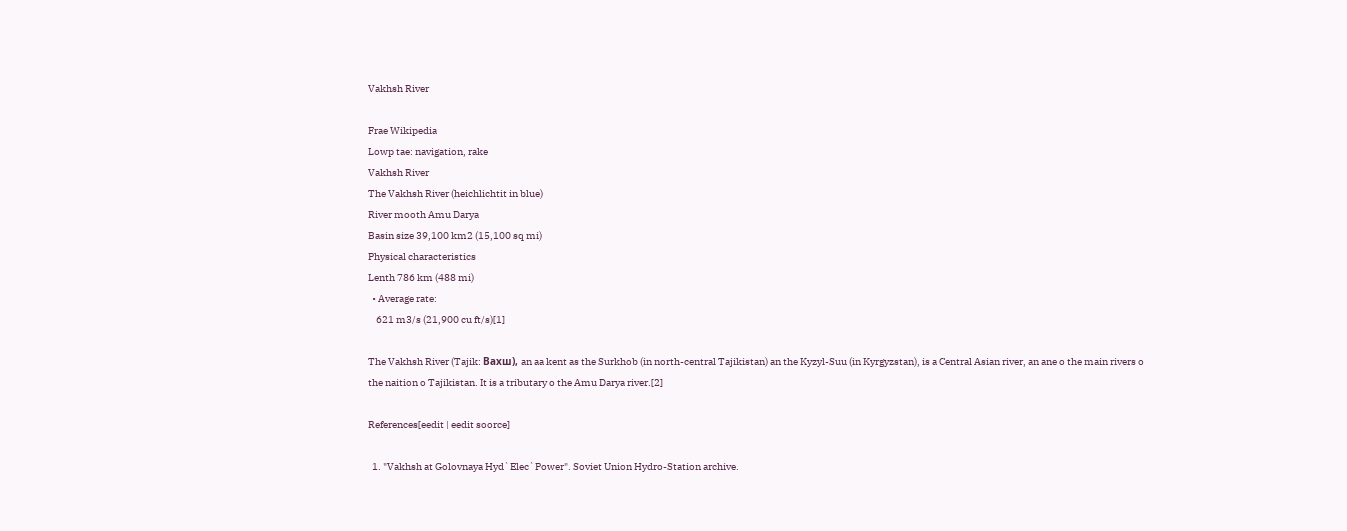Vakhsh River

Frae Wikipedia
Lowp tae: navigation, rake
Vakhsh River
The Vakhsh River (heichlichtit in blue)
River mooth Amu Darya
Basin size 39,100 km2 (15,100 sq mi)
Physical characteristics
Lenth 786 km (488 mi)
  • Average rate:
    621 m3/s (21,900 cu ft/s)[1]

The Vakhsh River (Tajik: Вахш), an aa kent as the Surkhob (in north-central Tajikistan) an the Kyzyl-Suu (in Kyrgyzstan), is a Central Asian river, an ane o the main rivers o the naition o Tajikistan. It is a tributary o the Amu Darya river.[2]

References[eedit | eedit soorce]

  1. "Vakhsh at Golovnaya Hyd`Elec`Power". Soviet Union Hydro-Station archive.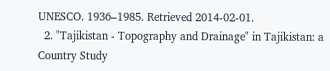UNESCO. 1936–1985. Retrieved 2014-02-01.
  2. "Tajikistan - Topography and Drainage" in Tajikistan: a Country Study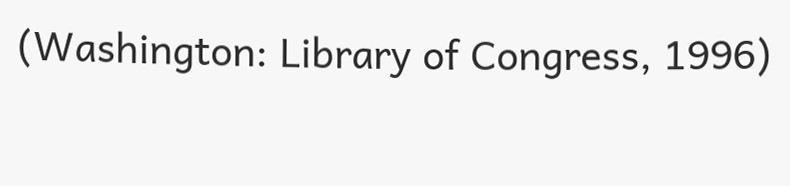(Washington: Library of Congress, 1996)